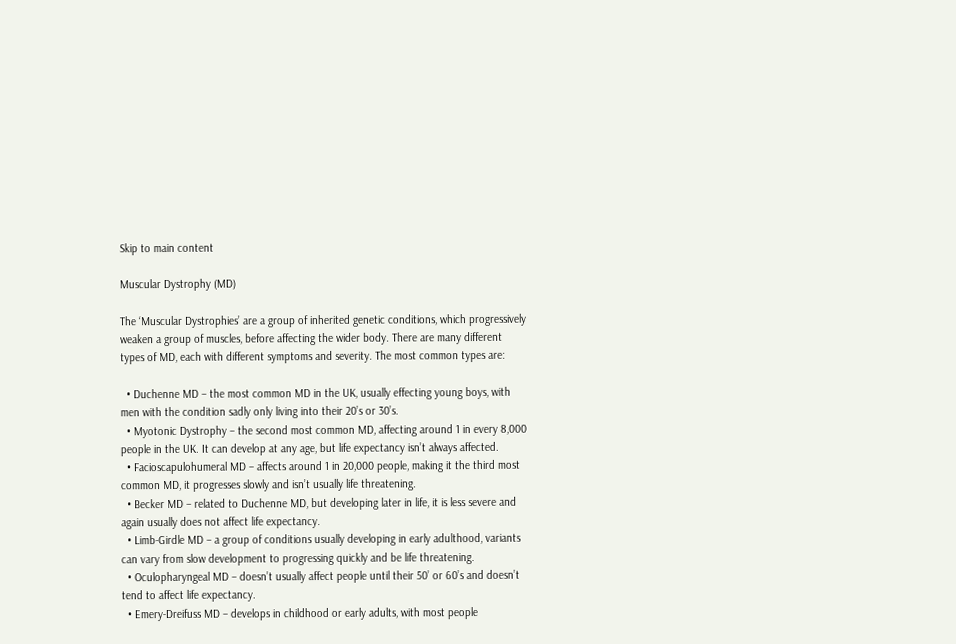Skip to main content

Muscular Dystrophy (MD)

The ‘Muscular Dystrophies’ are a group of inherited genetic conditions, which progressively weaken a group of muscles, before affecting the wider body. There are many different types of MD, each with different symptoms and severity. The most common types are:

  • Duchenne MD – the most common MD in the UK, usually effecting young boys, with men with the condition sadly only living into their 20’s or 30’s.
  • Myotonic Dystrophy – the second most common MD, affecting around 1 in every 8,000 people in the UK. It can develop at any age, but life expectancy isn’t always affected.
  • Facioscapulohumeral MD – affects around 1 in 20,000 people, making it the third most common MD, it progresses slowly and isn’t usually life threatening.
  • Becker MD – related to Duchenne MD, but developing later in life, it is less severe and again usually does not affect life expectancy.
  • Limb-Girdle MD – a group of conditions usually developing in early adulthood, variants can vary from slow development to progressing quickly and be life threatening.
  • Oculopharyngeal MD – doesn’t usually affect people until their 50’ or 60’s and doesn’t tend to affect life expectancy.
  • Emery-Dreifuss MD – develops in childhood or early adults, with most people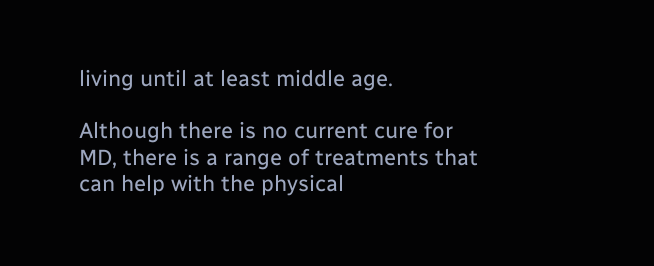living until at least middle age.

Although there is no current cure for MD, there is a range of treatments that can help with the physical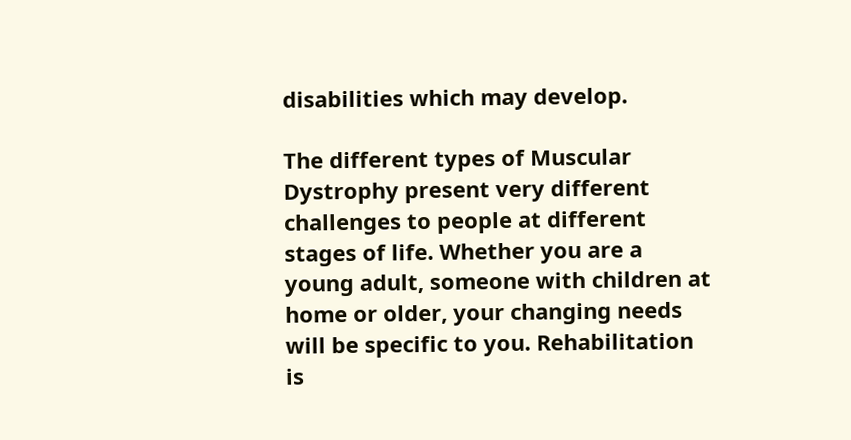disabilities which may develop.

The different types of Muscular Dystrophy present very different challenges to people at different stages of life. Whether you are a young adult, someone with children at home or older, your changing needs will be specific to you. Rehabilitation is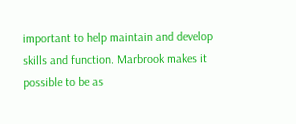important to help maintain and develop skills and function. Marbrook makes it possible to be as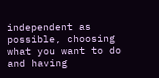independent as possible, choosing what you want to do and having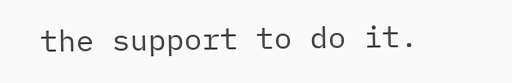the support to do it.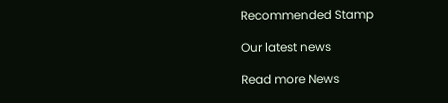Recommended Stamp

Our latest news

Read more News